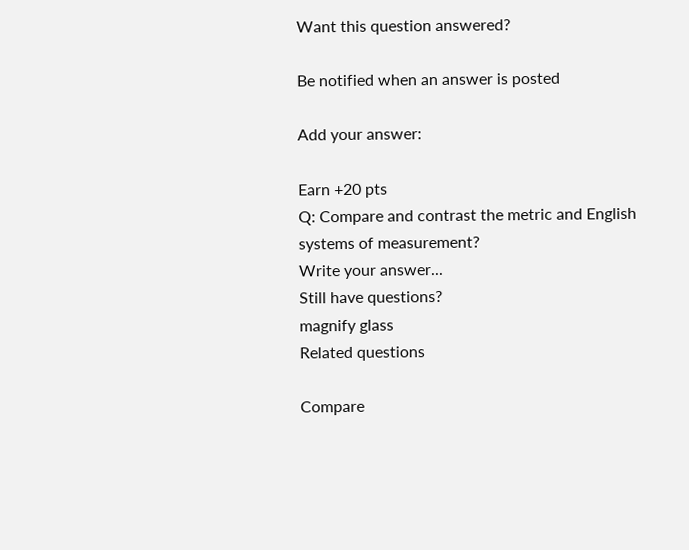Want this question answered?

Be notified when an answer is posted

Add your answer:

Earn +20 pts
Q: Compare and contrast the metric and English systems of measurement?
Write your answer...
Still have questions?
magnify glass
Related questions

Compare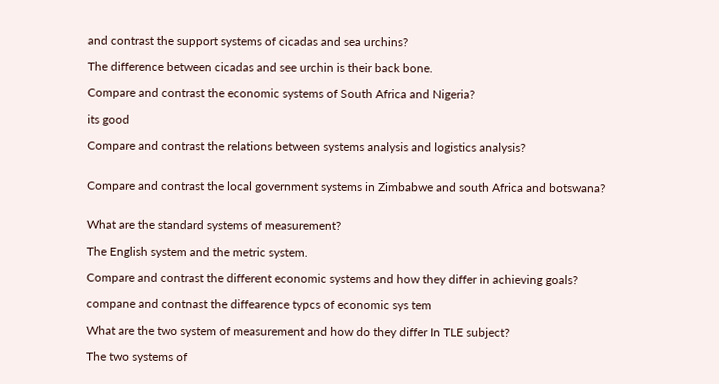and contrast the support systems of cicadas and sea urchins?

The difference between cicadas and see urchin is their back bone.

Compare and contrast the economic systems of South Africa and Nigeria?

its good

Compare and contrast the relations between systems analysis and logistics analysis?


Compare and contrast the local government systems in Zimbabwe and south Africa and botswana?


What are the standard systems of measurement?

The English system and the metric system.

Compare and contrast the different economic systems and how they differ in achieving goals?

compane and contnast the diffearence typcs of economic sys tem

What are the two system of measurement and how do they differ In TLE subject?

The two systems of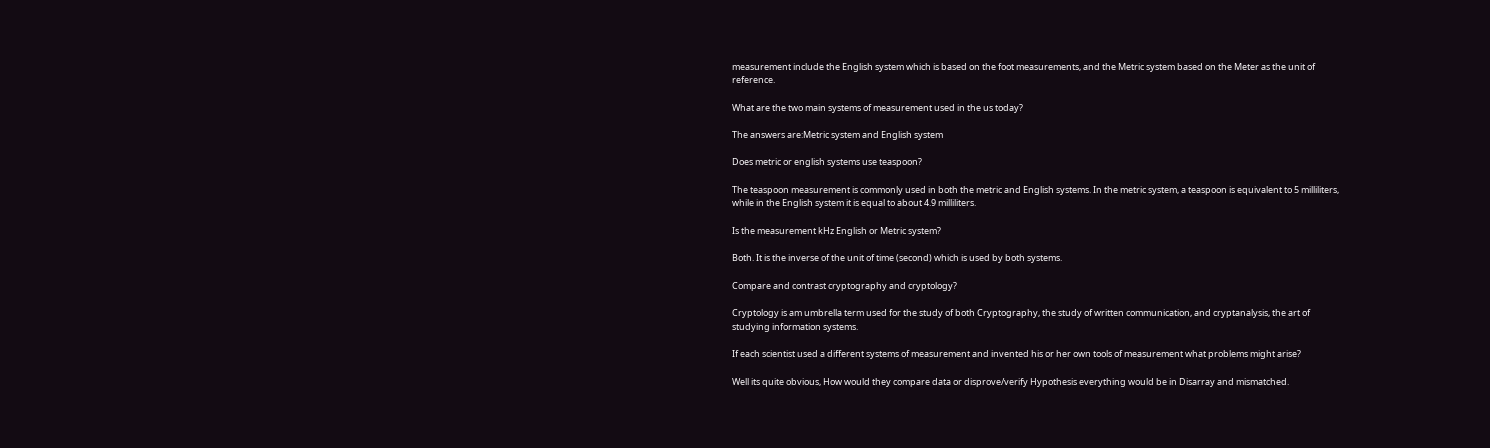measurement include the English system which is based on the foot measurements, and the Metric system based on the Meter as the unit of reference.

What are the two main systems of measurement used in the us today?

The answers are:Metric system and English system

Does metric or english systems use teaspoon?

The teaspoon measurement is commonly used in both the metric and English systems. In the metric system, a teaspoon is equivalent to 5 milliliters, while in the English system it is equal to about 4.9 milliliters.

Is the measurement kHz English or Metric system?

Both. It is the inverse of the unit of time (second) which is used by both systems.

Compare and contrast cryptography and cryptology?

Cryptology is am umbrella term used for the study of both Cryptography, the study of written communication, and cryptanalysis, the art of studying information systems.

If each scientist used a different systems of measurement and invented his or her own tools of measurement what problems might arise?

Well its quite obvious, How would they compare data or disprove/verify Hypothesis everything would be in Disarray and mismatched.